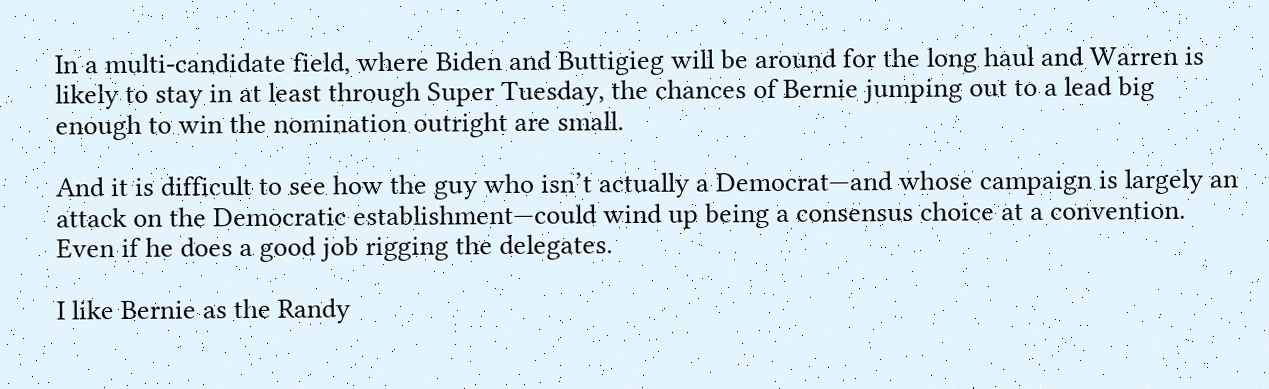In a multi-candidate field, where Biden and Buttigieg will be around for the long haul and Warren is likely to stay in at least through Super Tuesday, the chances of Bernie jumping out to a lead big enough to win the nomination outright are small.

And it is difficult to see how the guy who isn’t actually a Democrat—and whose campaign is largely an attack on the Democratic establishment—could wind up being a consensus choice at a convention. Even if he does a good job rigging the delegates.

I like Bernie as the Randy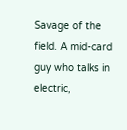Savage of the field. A mid-card guy who talks in electric,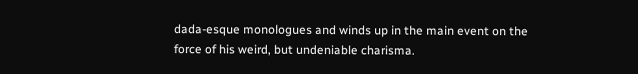dada-esque monologues and winds up in the main event on the force of his weird, but undeniable charisma.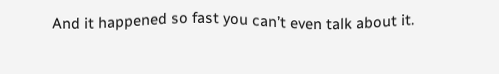And it happened so fast you can’t even talk about it.